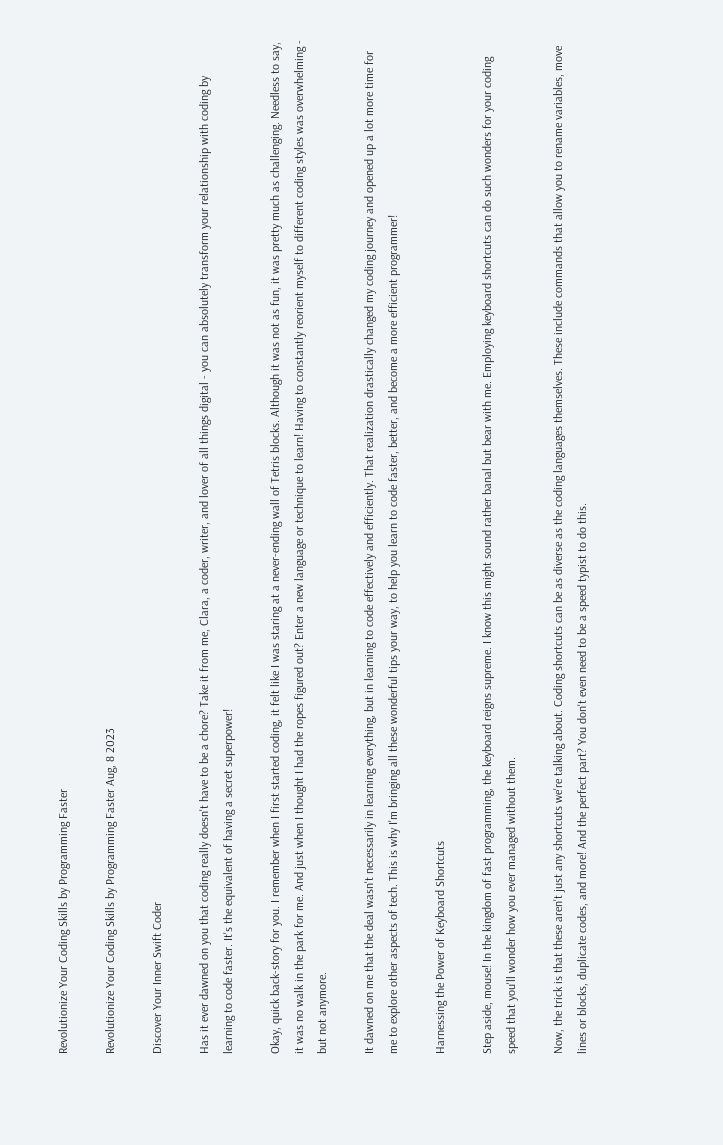Revolutionize Your Coding Skills by Programming Faster

Revolutionize Your Coding Skills by Programming Faster Aug, 8 2023

Discover Your Inner Swift Coder

Has it ever dawned on you that coding really doesn't have to be a chore? Take it from me, Clara, a coder, writer, and lover of all things digital - you can absolutely transform your relationship with coding by learning to code faster. It's the equivalent of having a secret superpower!

Okay, quick back-story for you. I remember when I first started coding, it felt like I was staring at a never-ending wall of Tetris blocks. Although it was not as fun, it was pretty much as challenging. Needless to say, it was no walk in the park for me. And just when I thought I had the ropes figured out? Enter a new language or technique to learn! Having to constantly reorient myself to different coding styles was overwhelming - but not anymore.

It dawned on me that the deal wasn't necessarily in learning everything, but in learning to code effectively and efficiently. That realization drastically changed my coding journey and opened up a lot more time for me to explore other aspects of tech. This is why I'm bringing all these wonderful tips your way, to help you learn to code faster, better, and become a more efficient programmer!

Harnessing the Power of Keyboard Shortcuts

Step aside, mouse! In the kingdom of fast programming, the keyboard reigns supreme. I know this might sound rather banal but bear with me. Employing keyboard shortcuts can do such wonders for your coding speed that you'll wonder how you ever managed without them.

Now, the trick is that these aren't just any shortcuts we're talking about. Coding shortcuts can be as diverse as the coding languages themselves. These include commands that allow you to rename variables, move lines or blocks, duplicate codes, and more! And the perfect part? You don't even need to be a speed typist to do this.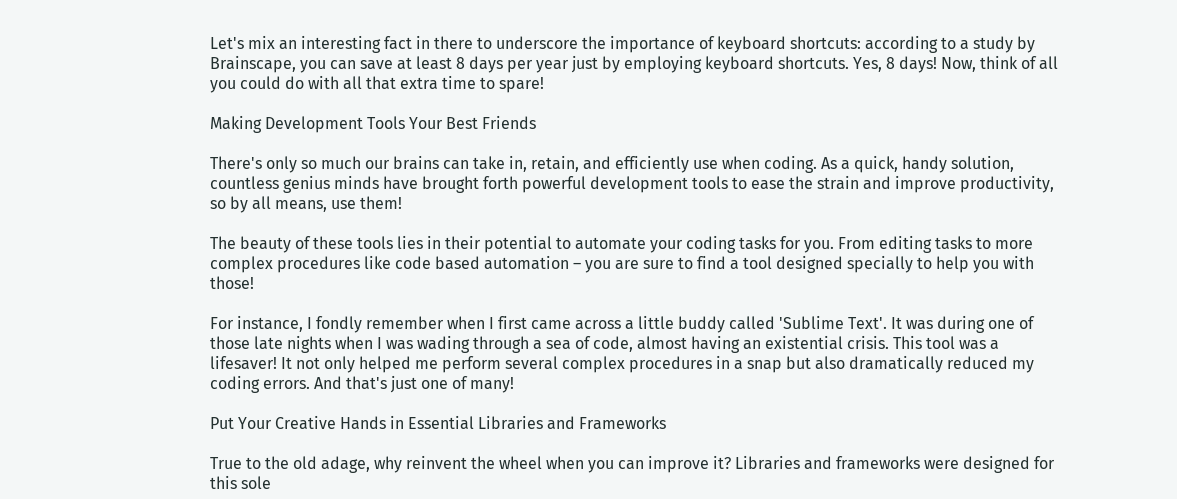Let's mix an interesting fact in there to underscore the importance of keyboard shortcuts: according to a study by Brainscape, you can save at least 8 days per year just by employing keyboard shortcuts. Yes, 8 days! Now, think of all you could do with all that extra time to spare!

Making Development Tools Your Best Friends

There's only so much our brains can take in, retain, and efficiently use when coding. As a quick, handy solution, countless genius minds have brought forth powerful development tools to ease the strain and improve productivity, so by all means, use them!

The beauty of these tools lies in their potential to automate your coding tasks for you. From editing tasks to more complex procedures like code based automation – you are sure to find a tool designed specially to help you with those!

For instance, I fondly remember when I first came across a little buddy called 'Sublime Text'. It was during one of those late nights when I was wading through a sea of code, almost having an existential crisis. This tool was a lifesaver! It not only helped me perform several complex procedures in a snap but also dramatically reduced my coding errors. And that's just one of many!

Put Your Creative Hands in Essential Libraries and Frameworks

True to the old adage, why reinvent the wheel when you can improve it? Libraries and frameworks were designed for this sole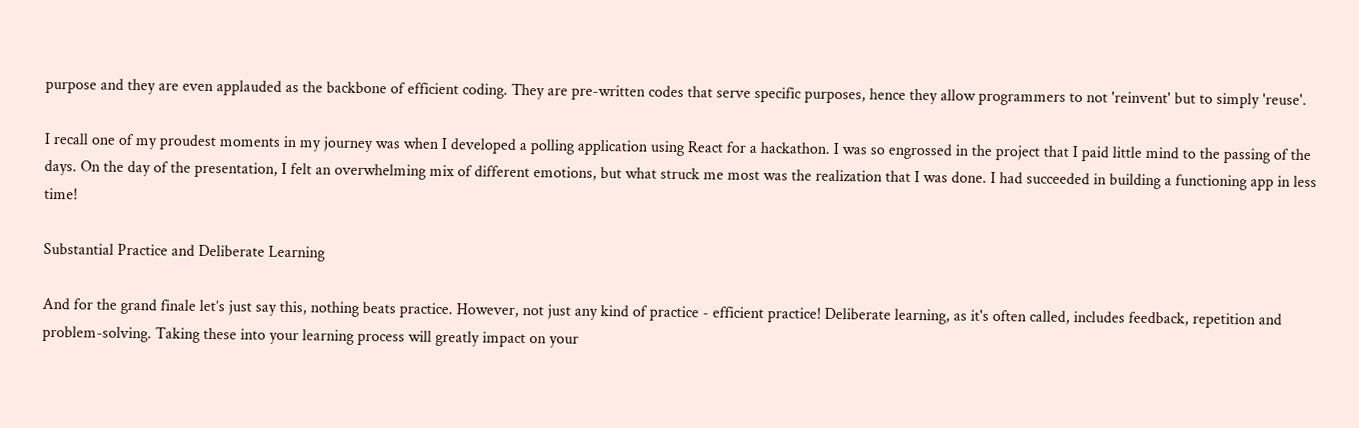purpose and they are even applauded as the backbone of efficient coding. They are pre-written codes that serve specific purposes, hence they allow programmers to not 'reinvent' but to simply 'reuse'.

I recall one of my proudest moments in my journey was when I developed a polling application using React for a hackathon. I was so engrossed in the project that I paid little mind to the passing of the days. On the day of the presentation, I felt an overwhelming mix of different emotions, but what struck me most was the realization that I was done. I had succeeded in building a functioning app in less time!

Substantial Practice and Deliberate Learning

And for the grand finale let’s just say this, nothing beats practice. However, not just any kind of practice - efficient practice! Deliberate learning, as it's often called, includes feedback, repetition and problem-solving. Taking these into your learning process will greatly impact on your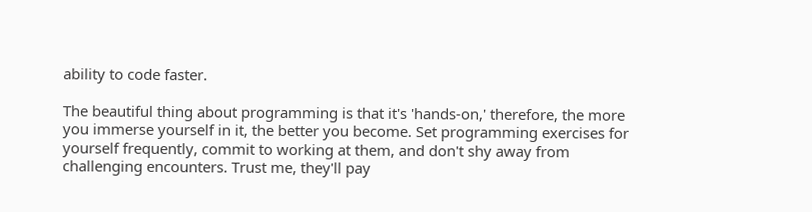ability to code faster.

The beautiful thing about programming is that it's 'hands-on,' therefore, the more you immerse yourself in it, the better you become. Set programming exercises for yourself frequently, commit to working at them, and don't shy away from challenging encounters. Trust me, they'll pay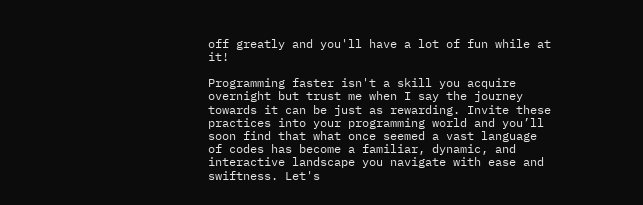off greatly and you'll have a lot of fun while at it!

Programming faster isn't a skill you acquire overnight but trust me when I say the journey towards it can be just as rewarding. Invite these practices into your programming world and you’ll soon find that what once seemed a vast language of codes has become a familiar, dynamic, and interactive landscape you navigate with ease and swiftness. Let's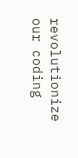revolutionize our coding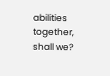abilities together, shall we?